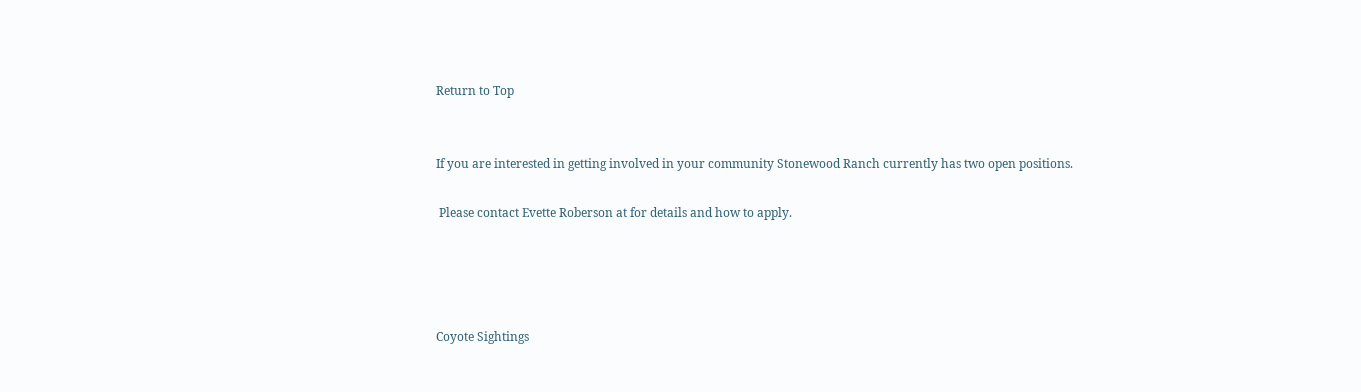Return to Top


If you are interested in getting involved in your community Stonewood Ranch currently has two open positions.

 Please contact Evette Roberson at for details and how to apply.




Coyote Sightings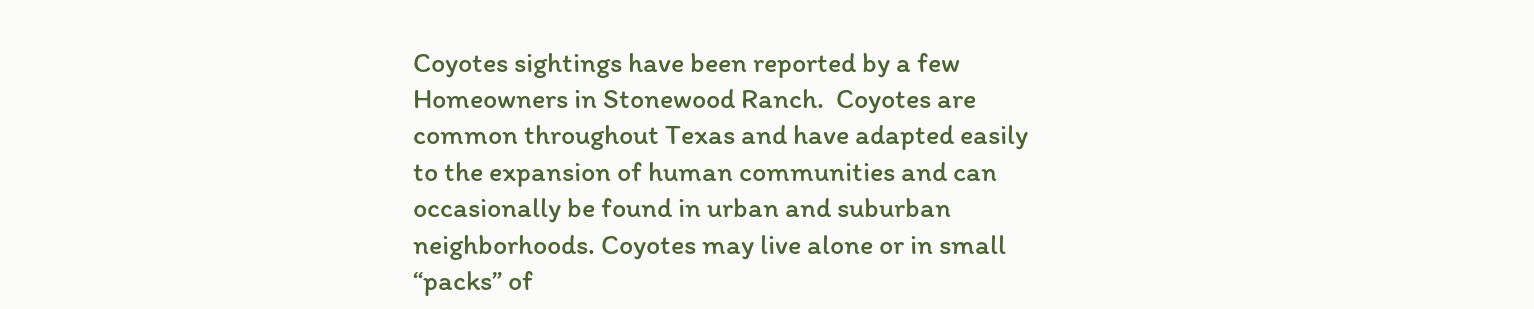Coyotes sightings have been reported by a few Homeowners in Stonewood Ranch.  Coyotes are common throughout Texas and have adapted easily to the expansion of human communities and can occasionally be found in urban and suburban neighborhoods. Coyotes may live alone or in small “packs” of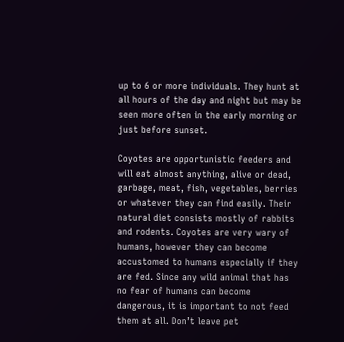up to 6 or more individuals. They hunt at all hours of the day and night but may be seen more often in the early morning or just before sunset.

Coyotes are opportunistic feeders and will eat almost anything, alive or dead, garbage, meat, fish, vegetables, berries or whatever they can find easily. Their natural diet consists mostly of rabbits and rodents. Coyotes are very wary of humans, however they can become accustomed to humans especially if they are fed. Since any wild animal that has no fear of humans can become dangerous, it is important to not feed them at all. Don’t leave pet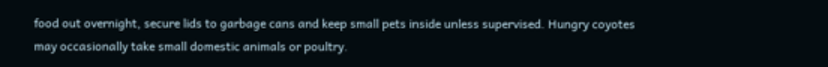food out overnight, secure lids to garbage cans and keep small pets inside unless supervised. Hungry coyotes may occasionally take small domestic animals or poultry.